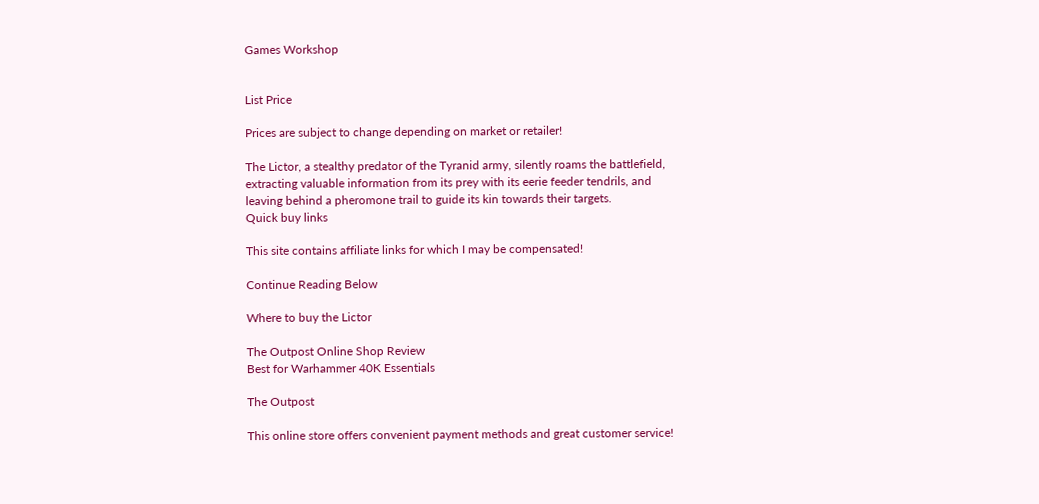Games Workshop


List Price

Prices are subject to change depending on market or retailer!

The Lictor, a stealthy predator of the Tyranid army, silently roams the battlefield, extracting valuable information from its prey with its eerie feeder tendrils, and leaving behind a pheromone trail to guide its kin towards their targets.
Quick buy links

This site contains affiliate links for which I may be compensated!

Continue Reading Below

Where to buy the Lictor

The Outpost Online Shop Review
Best for Warhammer 40K Essentials

The Outpost

This online store offers convenient payment methods and great customer service!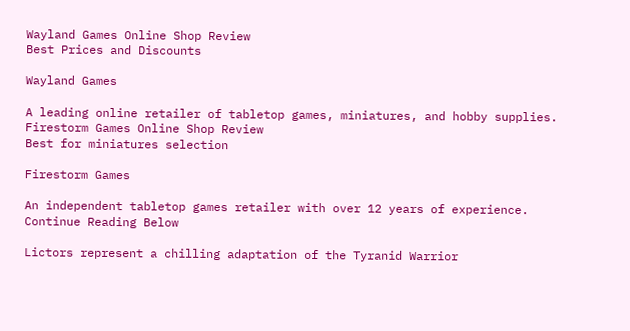Wayland Games Online Shop Review
Best Prices and Discounts

Wayland Games

A leading online retailer of tabletop games, miniatures, and hobby supplies.
Firestorm Games Online Shop Review
Best for miniatures selection

Firestorm Games

An independent tabletop games retailer with over 12 years of experience.
Continue Reading Below

Lictors represent a chilling adaptation of the Tyranid Warrior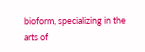bioform, specializing in the arts of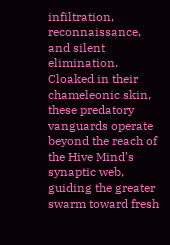infiltration, reconnaissance, and silent elimination. Cloaked in their chameleonic skin, these predatory vanguards operate beyond the reach of the Hive Mind’s synaptic web, guiding the greater swarm toward fresh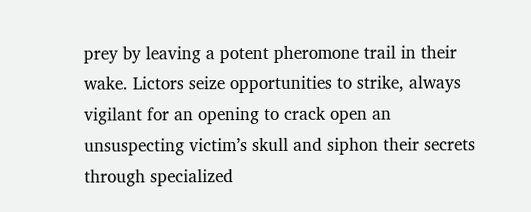prey by leaving a potent pheromone trail in their wake. Lictors seize opportunities to strike, always vigilant for an opening to crack open an unsuspecting victim’s skull and siphon their secrets through specialized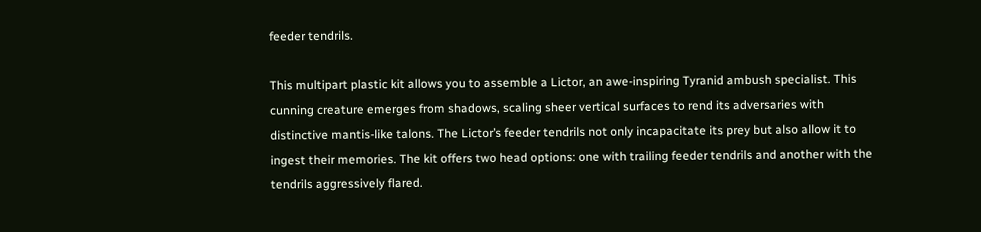feeder tendrils.

This multipart plastic kit allows you to assemble a Lictor, an awe-inspiring Tyranid ambush specialist. This cunning creature emerges from shadows, scaling sheer vertical surfaces to rend its adversaries with distinctive mantis-like talons. The Lictor’s feeder tendrils not only incapacitate its prey but also allow it to ingest their memories. The kit offers two head options: one with trailing feeder tendrils and another with the tendrils aggressively flared.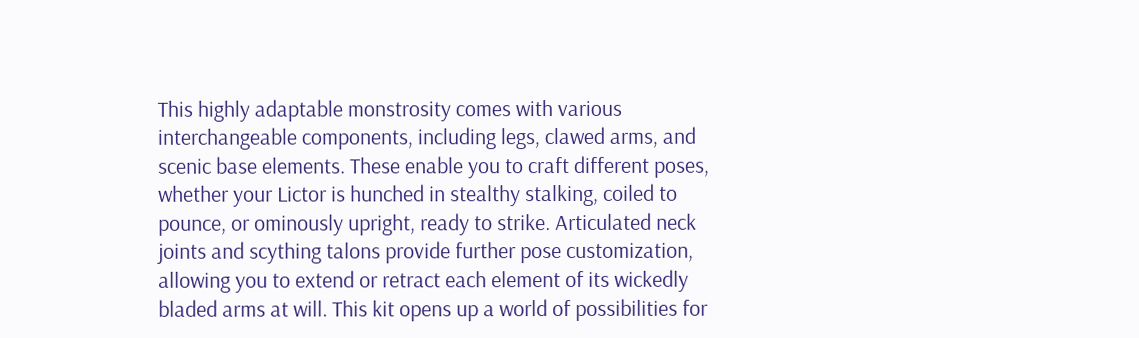This highly adaptable monstrosity comes with various interchangeable components, including legs, clawed arms, and scenic base elements. These enable you to craft different poses, whether your Lictor is hunched in stealthy stalking, coiled to pounce, or ominously upright, ready to strike. Articulated neck joints and scything talons provide further pose customization, allowing you to extend or retract each element of its wickedly bladed arms at will. This kit opens up a world of possibilities for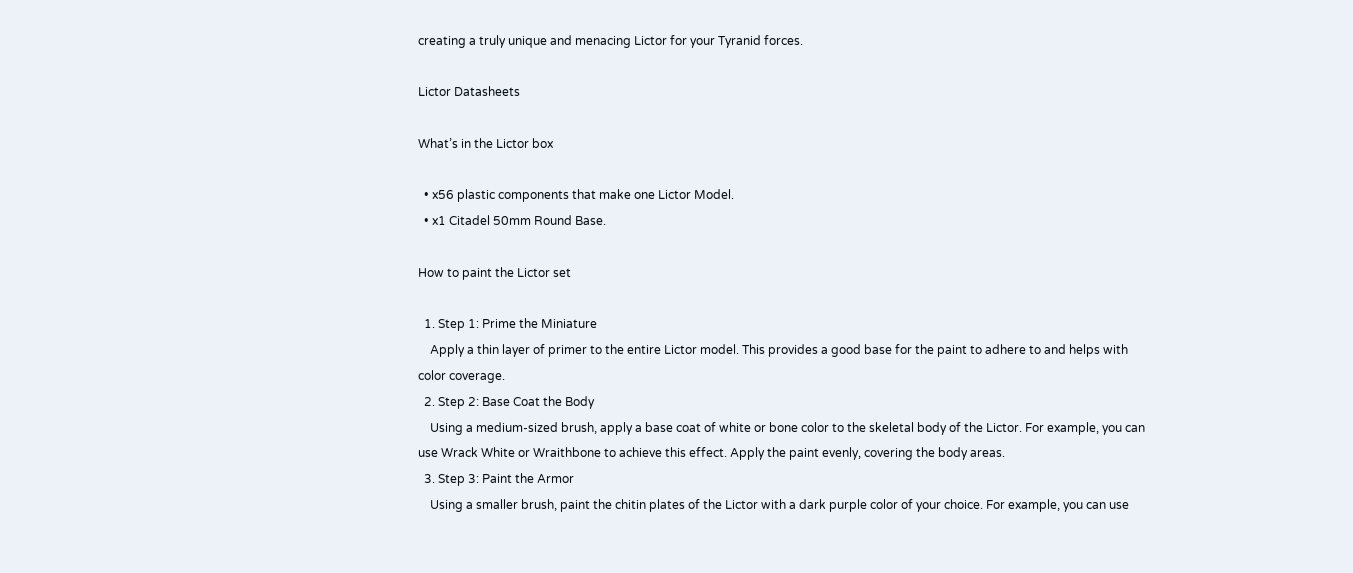creating a truly unique and menacing Lictor for your Tyranid forces.

Lictor Datasheets

What’s in the Lictor box

  • x56 plastic components that make one Lictor Model.
  • x1 Citadel 50mm Round Base.

How to paint the Lictor set

  1. Step 1: Prime the Miniature
    Apply a thin layer of primer to the entire Lictor model. This provides a good base for the paint to adhere to and helps with color coverage.
  2. Step 2: Base Coat the Body
    Using a medium-sized brush, apply a base coat of white or bone color to the skeletal body of the Lictor. For example, you can use Wrack White or Wraithbone to achieve this effect. Apply the paint evenly, covering the body areas.
  3. Step 3: Paint the Armor
    Using a smaller brush, paint the chitin plates of the Lictor with a dark purple color of your choice. For example, you can use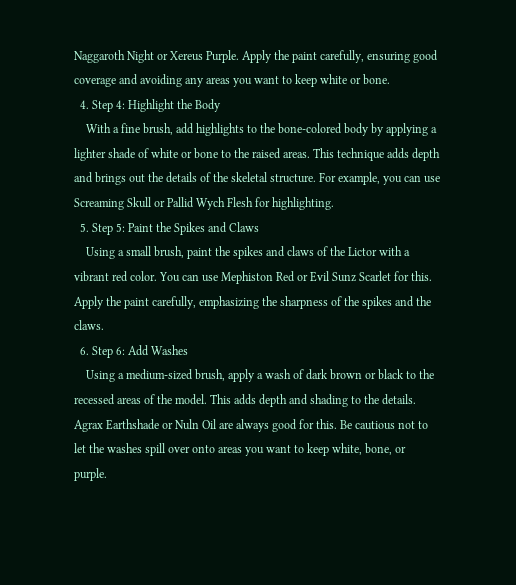Naggaroth Night or Xereus Purple. Apply the paint carefully, ensuring good coverage and avoiding any areas you want to keep white or bone.
  4. Step 4: Highlight the Body
    With a fine brush, add highlights to the bone-colored body by applying a lighter shade of white or bone to the raised areas. This technique adds depth and brings out the details of the skeletal structure. For example, you can use Screaming Skull or Pallid Wych Flesh for highlighting.
  5. Step 5: Paint the Spikes and Claws
    Using a small brush, paint the spikes and claws of the Lictor with a vibrant red color. You can use Mephiston Red or Evil Sunz Scarlet for this. Apply the paint carefully, emphasizing the sharpness of the spikes and the claws.
  6. Step 6: Add Washes
    Using a medium-sized brush, apply a wash of dark brown or black to the recessed areas of the model. This adds depth and shading to the details. Agrax Earthshade or Nuln Oil are always good for this. Be cautious not to let the washes spill over onto areas you want to keep white, bone, or purple.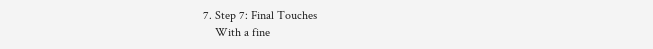7. Step 7: Final Touches
    With a fine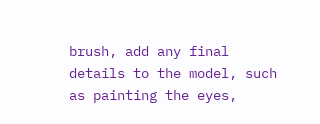brush, add any final details to the model, such as painting the eyes,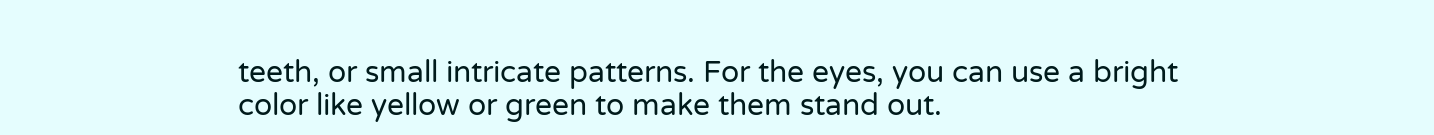teeth, or small intricate patterns. For the eyes, you can use a bright color like yellow or green to make them stand out.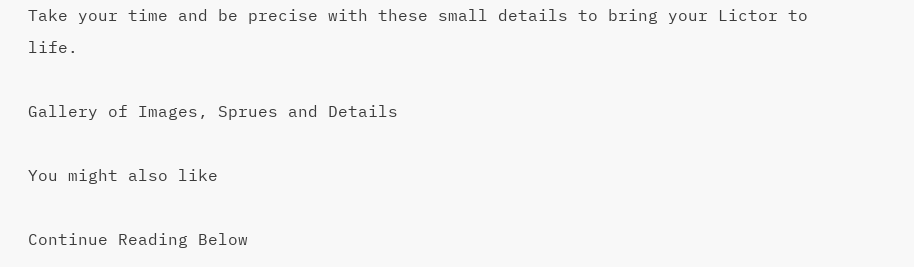Take your time and be precise with these small details to bring your Lictor to life.

Gallery of Images, Sprues and Details

You might also like

Continue Reading Below